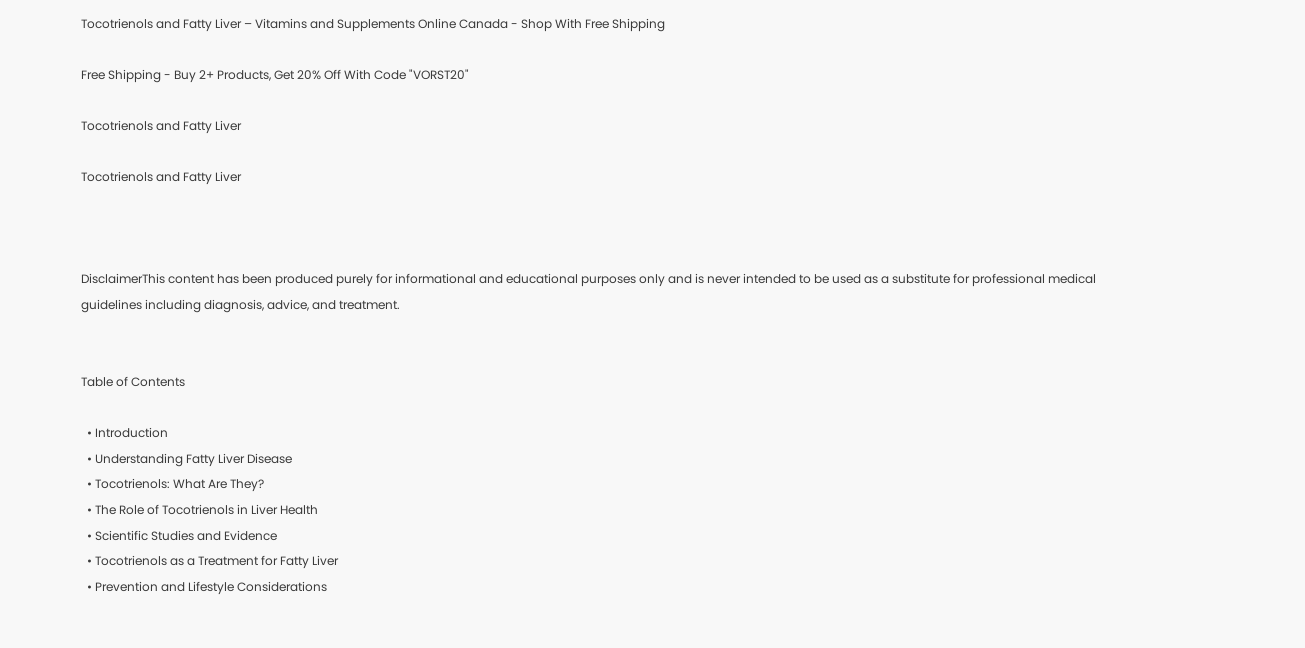Tocotrienols and Fatty Liver – Vitamins and Supplements Online Canada - Shop With Free Shipping

Free Shipping - Buy 2+ Products, Get 20% Off With Code "VORST20"

Tocotrienols and Fatty Liver

Tocotrienols and Fatty Liver



DisclaimerThis content has been produced purely for informational and educational purposes only and is never intended to be used as a substitute for professional medical guidelines including diagnosis, advice, and treatment.


Table of Contents

  • Introduction
  • Understanding Fatty Liver Disease
  • Tocotrienols: What Are They?
  • The Role of Tocotrienols in Liver Health
  • Scientific Studies and Evidence
  • Tocotrienols as a Treatment for Fatty Liver
  • Prevention and Lifestyle Considerations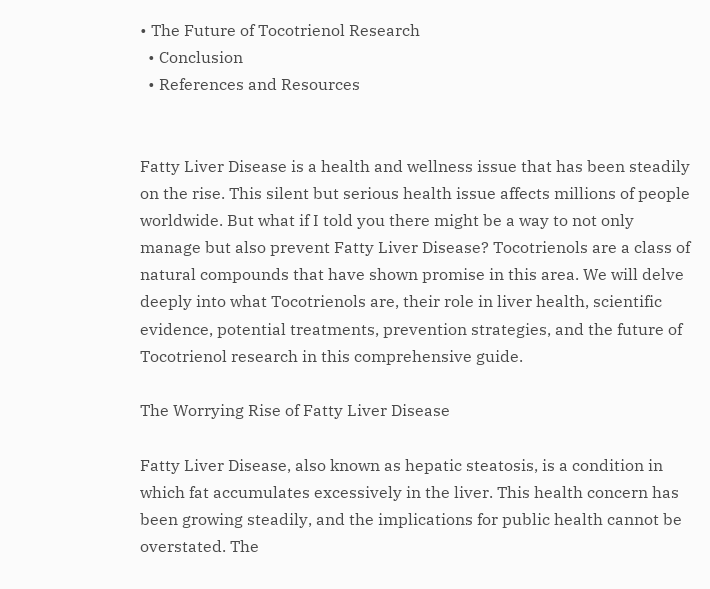• The Future of Tocotrienol Research
  • Conclusion
  • References and Resources


Fatty Liver Disease is a health and wellness issue that has been steadily on the rise. This silent but serious health issue affects millions of people worldwide. But what if I told you there might be a way to not only manage but also prevent Fatty Liver Disease? Tocotrienols are a class of natural compounds that have shown promise in this area. We will delve deeply into what Tocotrienols are, their role in liver health, scientific evidence, potential treatments, prevention strategies, and the future of Tocotrienol research in this comprehensive guide.

The Worrying Rise of Fatty Liver Disease

Fatty Liver Disease, also known as hepatic steatosis, is a condition in which fat accumulates excessively in the liver. This health concern has been growing steadily, and the implications for public health cannot be overstated. The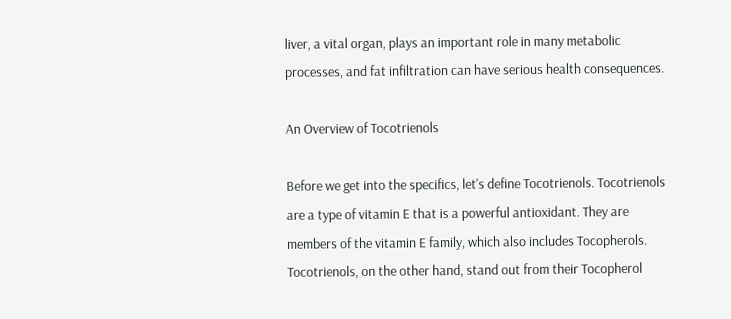liver, a vital organ, plays an important role in many metabolic processes, and fat infiltration can have serious health consequences.

An Overview of Tocotrienols

Before we get into the specifics, let's define Tocotrienols. Tocotrienols are a type of vitamin E that is a powerful antioxidant. They are members of the vitamin E family, which also includes Tocopherols. Tocotrienols, on the other hand, stand out from their Tocopherol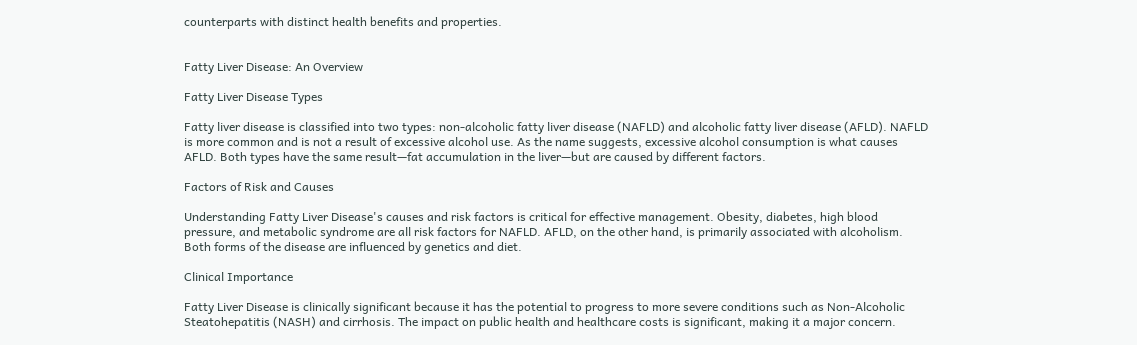counterparts with distinct health benefits and properties.


Fatty Liver Disease: An Overview

Fatty Liver Disease Types

Fatty liver disease is classified into two types: non-alcoholic fatty liver disease (NAFLD) and alcoholic fatty liver disease (AFLD). NAFLD is more common and is not a result of excessive alcohol use. As the name suggests, excessive alcohol consumption is what causes AFLD. Both types have the same result—fat accumulation in the liver—but are caused by different factors.

Factors of Risk and Causes

Understanding Fatty Liver Disease's causes and risk factors is critical for effective management. Obesity, diabetes, high blood pressure, and metabolic syndrome are all risk factors for NAFLD. AFLD, on the other hand, is primarily associated with alcoholism. Both forms of the disease are influenced by genetics and diet.

Clinical Importance

Fatty Liver Disease is clinically significant because it has the potential to progress to more severe conditions such as Non-Alcoholic Steatohepatitis (NASH) and cirrhosis. The impact on public health and healthcare costs is significant, making it a major concern.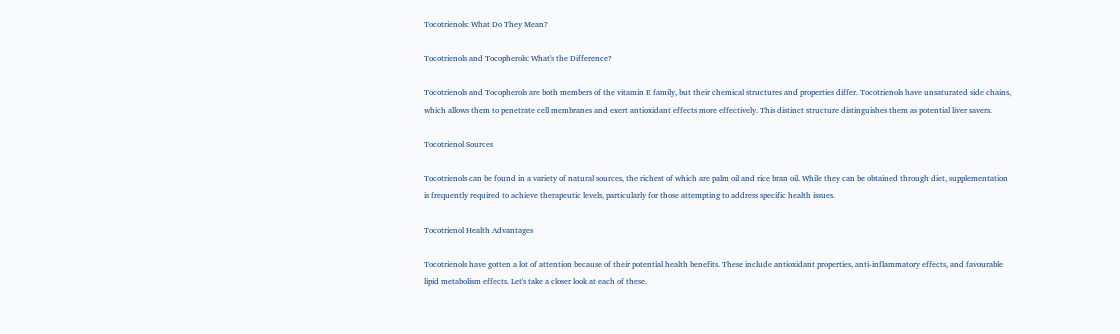Tocotrienols: What Do They Mean?

Tocotrienols and Tocopherols: What's the Difference?

Tocotrienols and Tocopherols are both members of the vitamin E family, but their chemical structures and properties differ. Tocotrienols have unsaturated side chains, which allows them to penetrate cell membranes and exert antioxidant effects more effectively. This distinct structure distinguishes them as potential liver savers.

Tocotrienol Sources

Tocotrienols can be found in a variety of natural sources, the richest of which are palm oil and rice bran oil. While they can be obtained through diet, supplementation is frequently required to achieve therapeutic levels, particularly for those attempting to address specific health issues.

Tocotrienol Health Advantages

Tocotrienols have gotten a lot of attention because of their potential health benefits. These include antioxidant properties, anti-inflammatory effects, and favourable lipid metabolism effects. Let's take a closer look at each of these.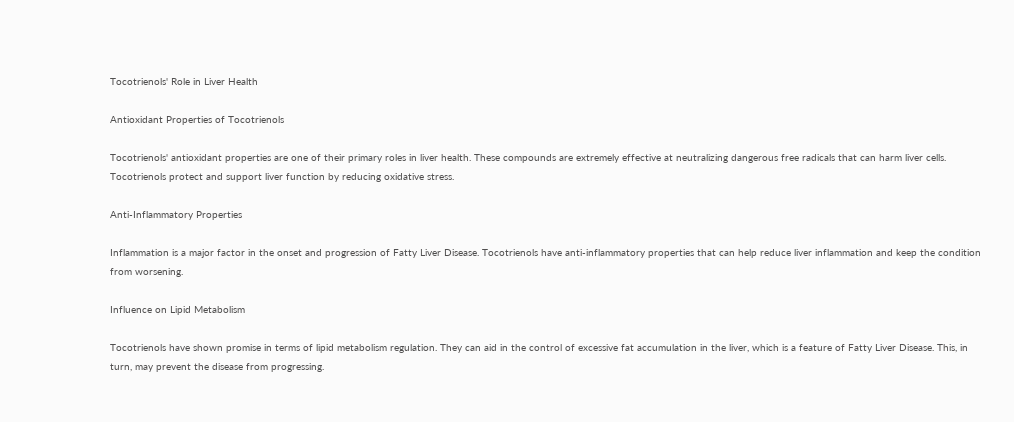Tocotrienols' Role in Liver Health

Antioxidant Properties of Tocotrienols

Tocotrienols' antioxidant properties are one of their primary roles in liver health. These compounds are extremely effective at neutralizing dangerous free radicals that can harm liver cells. Tocotrienols protect and support liver function by reducing oxidative stress.

Anti-Inflammatory Properties

Inflammation is a major factor in the onset and progression of Fatty Liver Disease. Tocotrienols have anti-inflammatory properties that can help reduce liver inflammation and keep the condition from worsening.

Influence on Lipid Metabolism

Tocotrienols have shown promise in terms of lipid metabolism regulation. They can aid in the control of excessive fat accumulation in the liver, which is a feature of Fatty Liver Disease. This, in turn, may prevent the disease from progressing.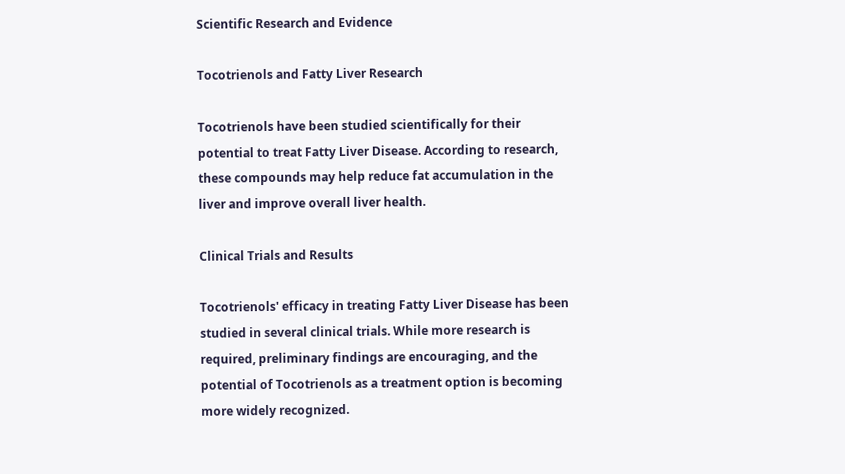Scientific Research and Evidence

Tocotrienols and Fatty Liver Research

Tocotrienols have been studied scientifically for their potential to treat Fatty Liver Disease. According to research, these compounds may help reduce fat accumulation in the liver and improve overall liver health.

Clinical Trials and Results

Tocotrienols' efficacy in treating Fatty Liver Disease has been studied in several clinical trials. While more research is required, preliminary findings are encouraging, and the potential of Tocotrienols as a treatment option is becoming more widely recognized.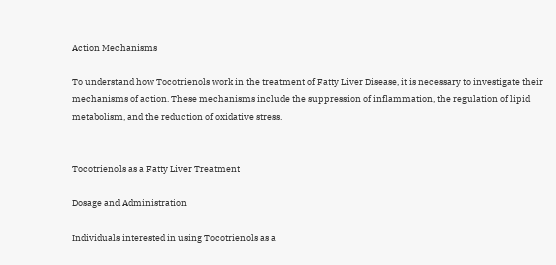Action Mechanisms

To understand how Tocotrienols work in the treatment of Fatty Liver Disease, it is necessary to investigate their mechanisms of action. These mechanisms include the suppression of inflammation, the regulation of lipid metabolism, and the reduction of oxidative stress.


Tocotrienols as a Fatty Liver Treatment

Dosage and Administration

Individuals interested in using Tocotrienols as a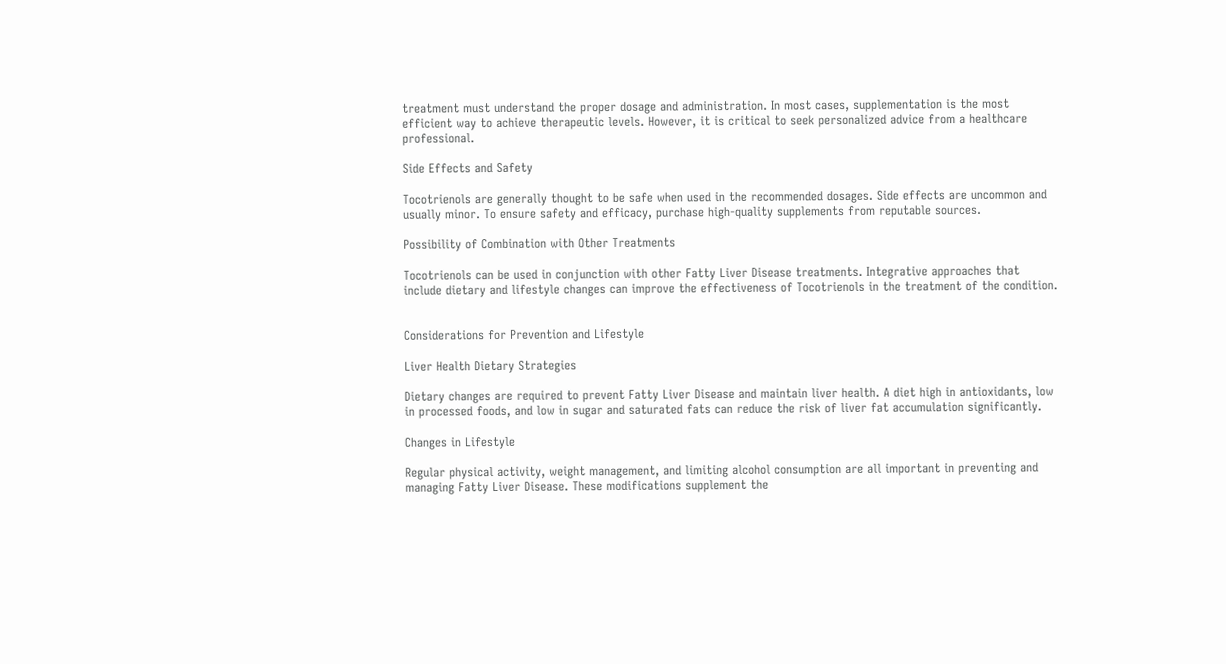treatment must understand the proper dosage and administration. In most cases, supplementation is the most efficient way to achieve therapeutic levels. However, it is critical to seek personalized advice from a healthcare professional.

Side Effects and Safety

Tocotrienols are generally thought to be safe when used in the recommended dosages. Side effects are uncommon and usually minor. To ensure safety and efficacy, purchase high-quality supplements from reputable sources.

Possibility of Combination with Other Treatments

Tocotrienols can be used in conjunction with other Fatty Liver Disease treatments. Integrative approaches that include dietary and lifestyle changes can improve the effectiveness of Tocotrienols in the treatment of the condition.


Considerations for Prevention and Lifestyle

Liver Health Dietary Strategies

Dietary changes are required to prevent Fatty Liver Disease and maintain liver health. A diet high in antioxidants, low in processed foods, and low in sugar and saturated fats can reduce the risk of liver fat accumulation significantly.

Changes in Lifestyle

Regular physical activity, weight management, and limiting alcohol consumption are all important in preventing and managing Fatty Liver Disease. These modifications supplement the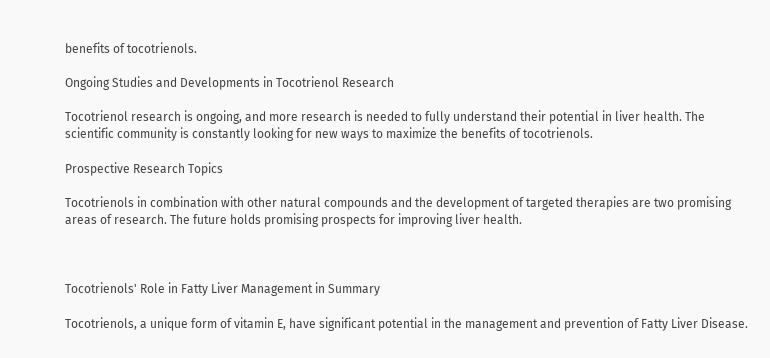benefits of tocotrienols.

Ongoing Studies and Developments in Tocotrienol Research

Tocotrienol research is ongoing, and more research is needed to fully understand their potential in liver health. The scientific community is constantly looking for new ways to maximize the benefits of tocotrienols.

Prospective Research Topics

Tocotrienols in combination with other natural compounds and the development of targeted therapies are two promising areas of research. The future holds promising prospects for improving liver health.



Tocotrienols' Role in Fatty Liver Management in Summary

Tocotrienols, a unique form of vitamin E, have significant potential in the management and prevention of Fatty Liver Disease.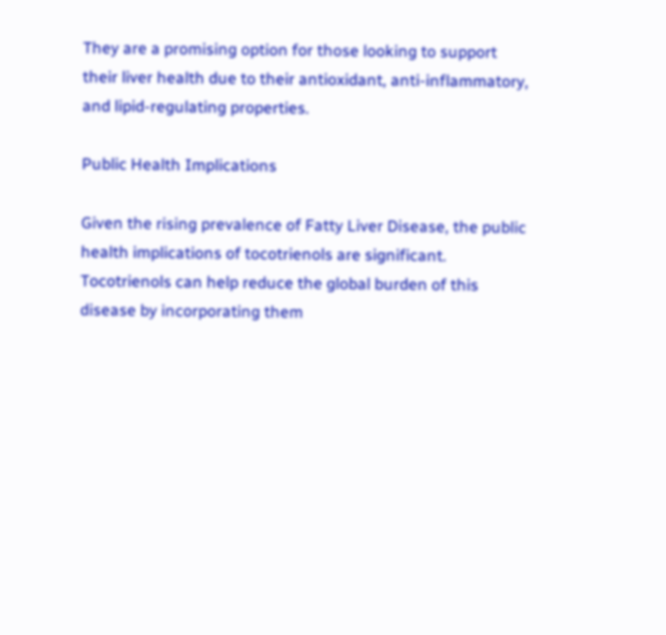They are a promising option for those looking to support their liver health due to their antioxidant, anti-inflammatory, and lipid-regulating properties.

Public Health Implications

Given the rising prevalence of Fatty Liver Disease, the public health implications of tocotrienols are significant. Tocotrienols can help reduce the global burden of this disease by incorporating them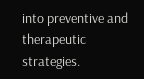into preventive and therapeutic strategies.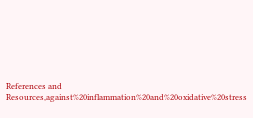References and Resources,against%20inflammation%20and%20oxidative%20stress